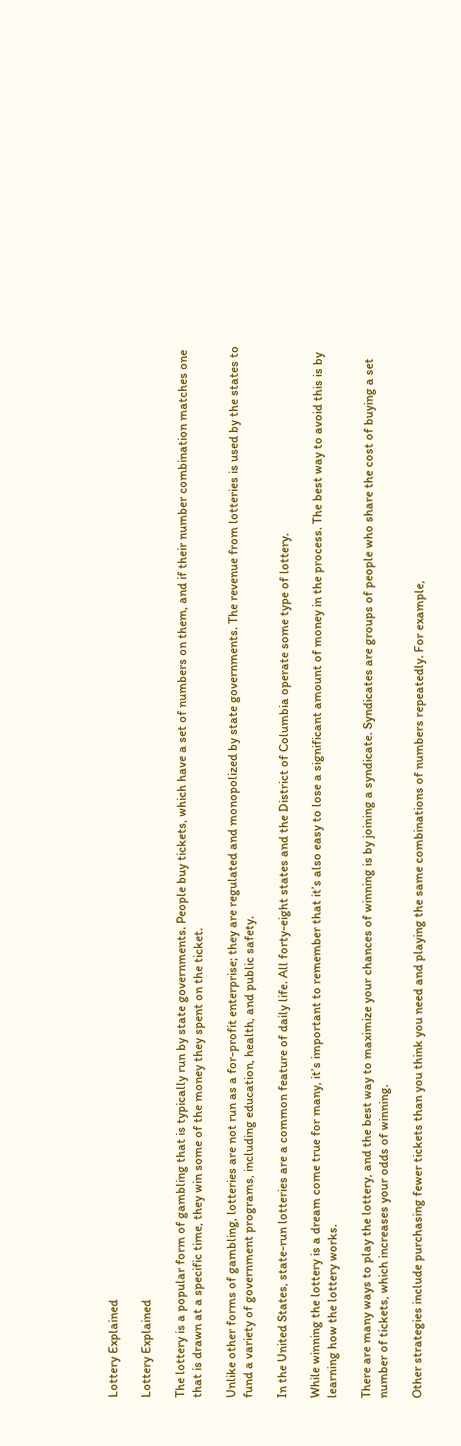Lottery Explained

Lottery Explained

The lottery is a popular form of gambling that is typically run by state governments. People buy tickets, which have a set of numbers on them, and if their number combination matches one that is drawn at a specific time, they win some of the money they spent on the ticket.

Unlike other forms of gambling, lotteries are not run as a for-profit enterprise; they are regulated and monopolized by state governments. The revenue from lotteries is used by the states to fund a variety of government programs, including education, health, and public safety.

In the United States, state-run lotteries are a common feature of daily life. All forty-eight states and the District of Columbia operate some type of lottery.

While winning the lottery is a dream come true for many, it’s important to remember that it’s also easy to lose a significant amount of money in the process. The best way to avoid this is by learning how the lottery works.

There are many ways to play the lottery, and the best way to maximize your chances of winning is by joining a syndicate. Syndicates are groups of people who share the cost of buying a set number of tickets, which increases your odds of winning.

Other strategies include purchasing fewer tickets than you think you need and playing the same combinations of numbers repeatedly. For example,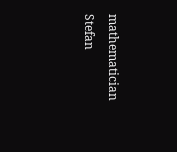mathematician Stefan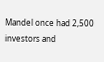Mandel once had 2,500 investors and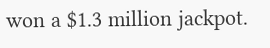won a $1.3 million jackpot.